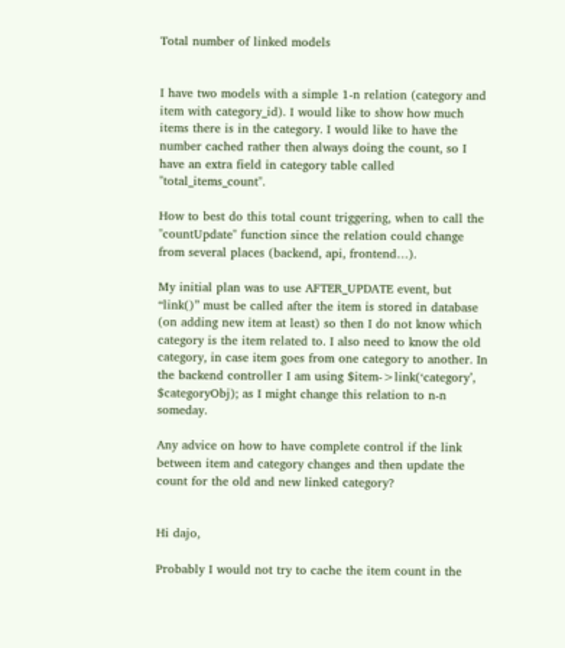Total number of linked models


I have two models with a simple 1-n relation (category and item with category_id). I would like to show how much items there is in the category. I would like to have the number cached rather then always doing the count, so I have an extra field in category table called "total_items_count".

How to best do this total count triggering, when to call the "countUpdate" function since the relation could change from several places (backend, api, frontend…).

My initial plan was to use AFTER_UPDATE event, but “link()” must be called after the item is stored in database (on adding new item at least) so then I do not know which category is the item related to. I also need to know the old category, in case item goes from one category to another. In the backend controller I am using $item->link(‘category’, $categoryObj); as I might change this relation to n-n someday.

Any advice on how to have complete control if the link between item and category changes and then update the count for the old and new linked category?


Hi dajo,

Probably I would not try to cache the item count in the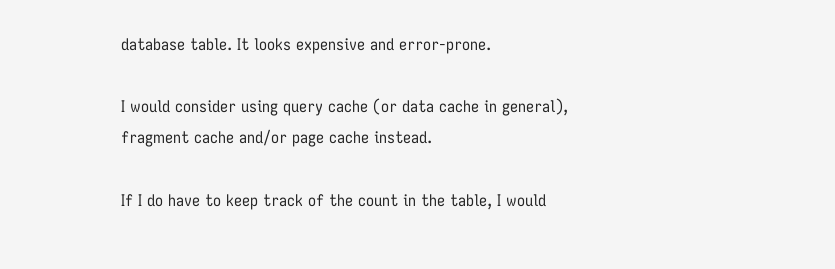database table. It looks expensive and error-prone.

I would consider using query cache (or data cache in general), fragment cache and/or page cache instead.

If I do have to keep track of the count in the table, I would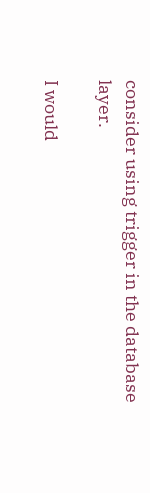consider using trigger in the database layer.

I would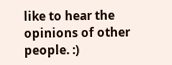like to hear the opinions of other people. :)